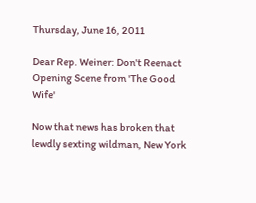Thursday, June 16, 2011

Dear Rep. Weiner: Don't Reenact Opening Scene from 'The Good Wife'

Now that news has broken that lewdly sexting wildman, New York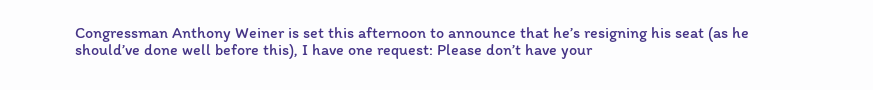Congressman Anthony Weiner is set this afternoon to announce that he’s resigning his seat (as he should’ve done well before this), I have one request: Please don’t have your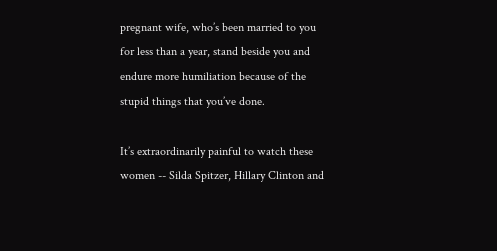pregnant wife, who’s been married to you for less than a year, stand beside you and endure more humiliation because of the stupid things that you’ve done.

It’s extraordinarily painful to watch these women -- Silda Spitzer, Hillary Clinton and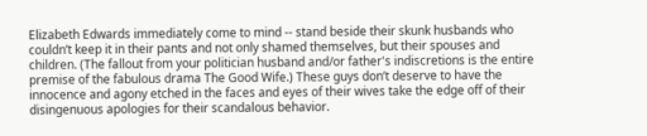Elizabeth Edwards immediately come to mind -- stand beside their skunk husbands who couldn’t keep it in their pants and not only shamed themselves, but their spouses and children. (The fallout from your politician husband and/or father's indiscretions is the entire premise of the fabulous drama The Good Wife.) These guys don’t deserve to have the innocence and agony etched in the faces and eyes of their wives take the edge off of their disingenuous apologies for their scandalous behavior.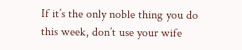If it’s the only noble thing you do this week, don’t use your wife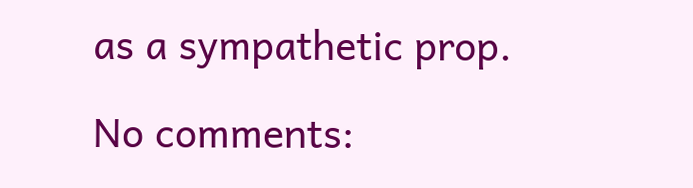as a sympathetic prop.

No comments: